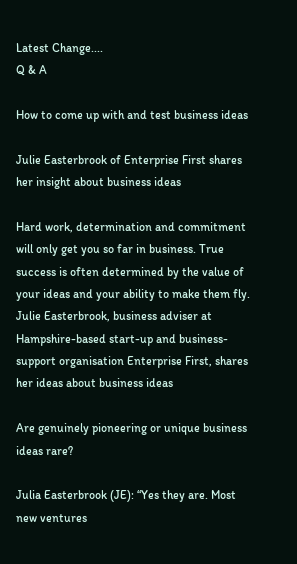Latest Change....
Q & A

How to come up with and test business ideas

Julie Easterbrook of Enterprise First shares her insight about business ideas

Hard work, determination and commitment will only get you so far in business. True success is often determined by the value of your ideas and your ability to make them fly. Julie Easterbrook, business adviser at Hampshire-based start-up and business-support organisation Enterprise First, shares her ideas about business ideas

Are genuinely pioneering or unique business ideas rare?

Julia Easterbrook (JE): “Yes they are. Most new ventures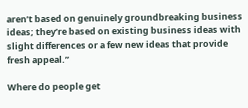aren’t based on genuinely groundbreaking business ideas; they’re based on existing business ideas with slight differences or a few new ideas that provide fresh appeal.”

Where do people get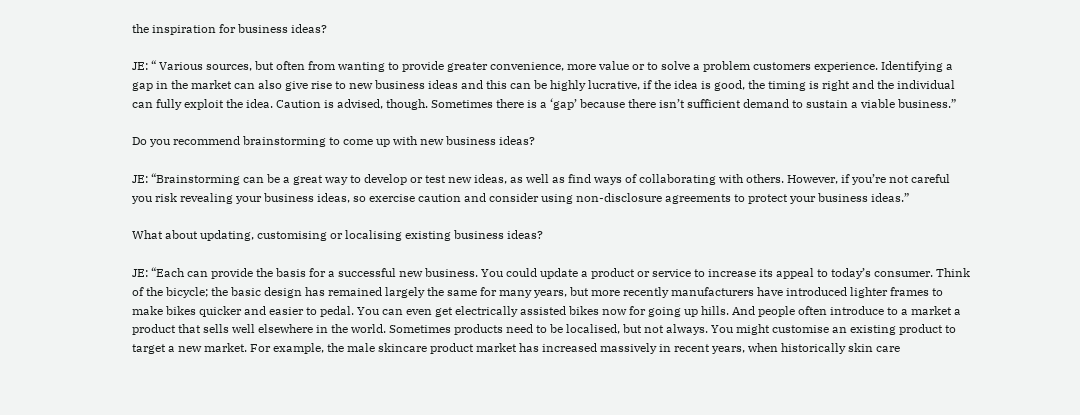the inspiration for business ideas?

JE: “ Various sources, but often from wanting to provide greater convenience, more value or to solve a problem customers experience. Identifying a gap in the market can also give rise to new business ideas and this can be highly lucrative, if the idea is good, the timing is right and the individual can fully exploit the idea. Caution is advised, though. Sometimes there is a ‘gap’ because there isn’t sufficient demand to sustain a viable business.”

Do you recommend brainstorming to come up with new business ideas?

JE: “Brainstorming can be a great way to develop or test new ideas, as well as find ways of collaborating with others. However, if you’re not careful you risk revealing your business ideas, so exercise caution and consider using non-disclosure agreements to protect your business ideas.”

What about updating, customising or localising existing business ideas?

JE: “Each can provide the basis for a successful new business. You could update a product or service to increase its appeal to today’s consumer. Think of the bicycle; the basic design has remained largely the same for many years, but more recently manufacturers have introduced lighter frames to make bikes quicker and easier to pedal. You can even get electrically assisted bikes now for going up hills. And people often introduce to a market a product that sells well elsewhere in the world. Sometimes products need to be localised, but not always. You might customise an existing product to target a new market. For example, the male skincare product market has increased massively in recent years, when historically skin care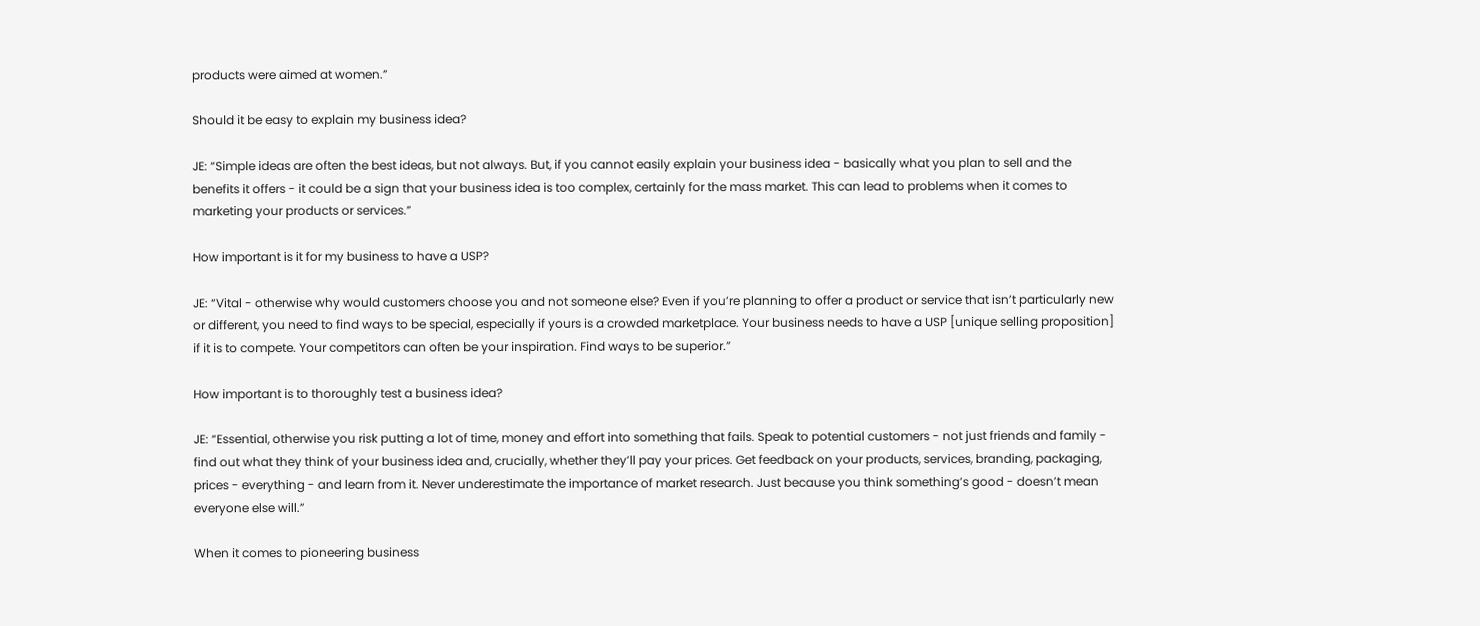products were aimed at women.”

Should it be easy to explain my business idea?

JE: “Simple ideas are often the best ideas, but not always. But, if you cannot easily explain your business idea - basically what you plan to sell and the benefits it offers - it could be a sign that your business idea is too complex, certainly for the mass market. This can lead to problems when it comes to marketing your products or services.”

How important is it for my business to have a USP?

JE: “Vital - otherwise why would customers choose you and not someone else? Even if you’re planning to offer a product or service that isn’t particularly new or different, you need to find ways to be special, especially if yours is a crowded marketplace. Your business needs to have a USP [unique selling proposition] if it is to compete. Your competitors can often be your inspiration. Find ways to be superior.”

How important is to thoroughly test a business idea?

JE: “Essential, otherwise you risk putting a lot of time, money and effort into something that fails. Speak to potential customers - not just friends and family - find out what they think of your business idea and, crucially, whether they’ll pay your prices. Get feedback on your products, services, branding, packaging, prices - everything - and learn from it. Never underestimate the importance of market research. Just because you think something’s good - doesn’t mean everyone else will.”

When it comes to pioneering business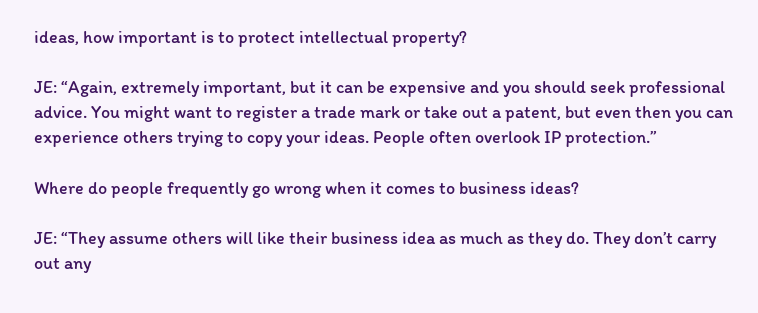ideas, how important is to protect intellectual property?

JE: “Again, extremely important, but it can be expensive and you should seek professional advice. You might want to register a trade mark or take out a patent, but even then you can experience others trying to copy your ideas. People often overlook IP protection.”

Where do people frequently go wrong when it comes to business ideas?

JE: “They assume others will like their business idea as much as they do. They don’t carry out any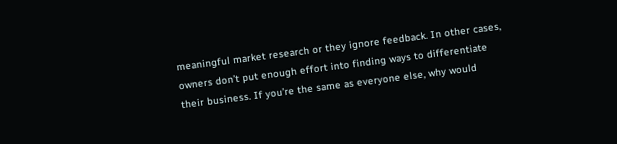meaningful market research or they ignore feedback. In other cases, owners don’t put enough effort into finding ways to differentiate their business. If you’re the same as everyone else, why would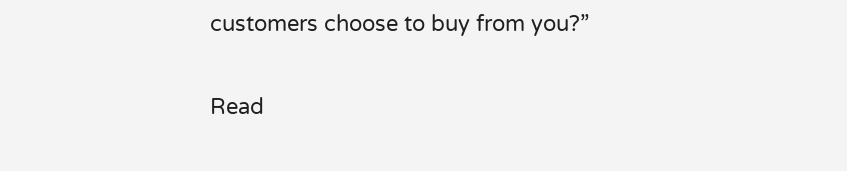customers choose to buy from you?”

Read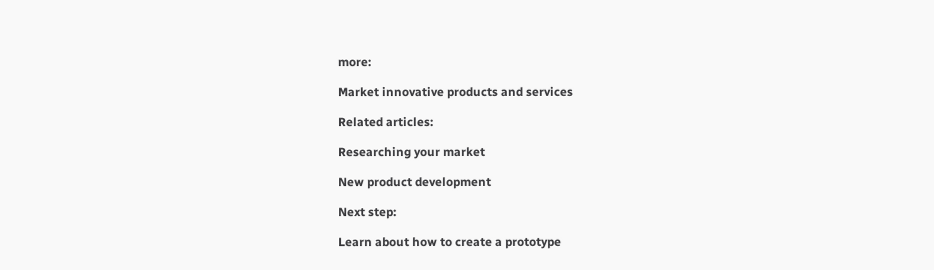more:

Market innovative products and services

Related articles:

Researching your market

New product development

Next step:

Learn about how to create a prototype